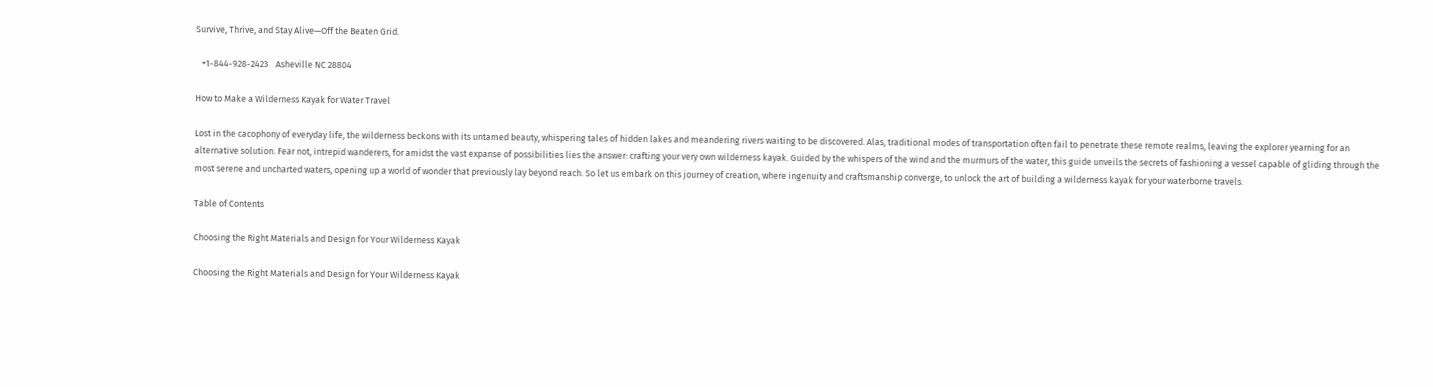Survive, Thrive, and Stay Alive—Off the Beaten Grid.

   +1-844-928-2423    Asheville NC 28804

How to Make a Wilderness Kayak for Water Travel

Lost in the cacophony of everyday life, the wilderness beckons with its untamed beauty, whispering tales of hidden lakes and meandering rivers waiting to be discovered. Alas, traditional modes of transportation often fail to penetrate these remote realms, leaving the explorer yearning for an alternative solution. Fear not, intrepid wanderers, for amidst the vast expanse of possibilities lies the answer: crafting your very own wilderness kayak. Guided by the whispers of the wind and the murmurs of the water, this guide unveils the secrets of fashioning a vessel capable of gliding through the most serene and uncharted waters, opening up a world of wonder that previously lay beyond reach. So let us embark on this journey of creation, where ingenuity and craftsmanship converge, to unlock the art of building a wilderness kayak for your waterborne travels.

Table of Contents

Choosing the Right Materials and Design for Your Wilderness Kayak

Choosing the Right Materials and Design for Your Wilderness Kayak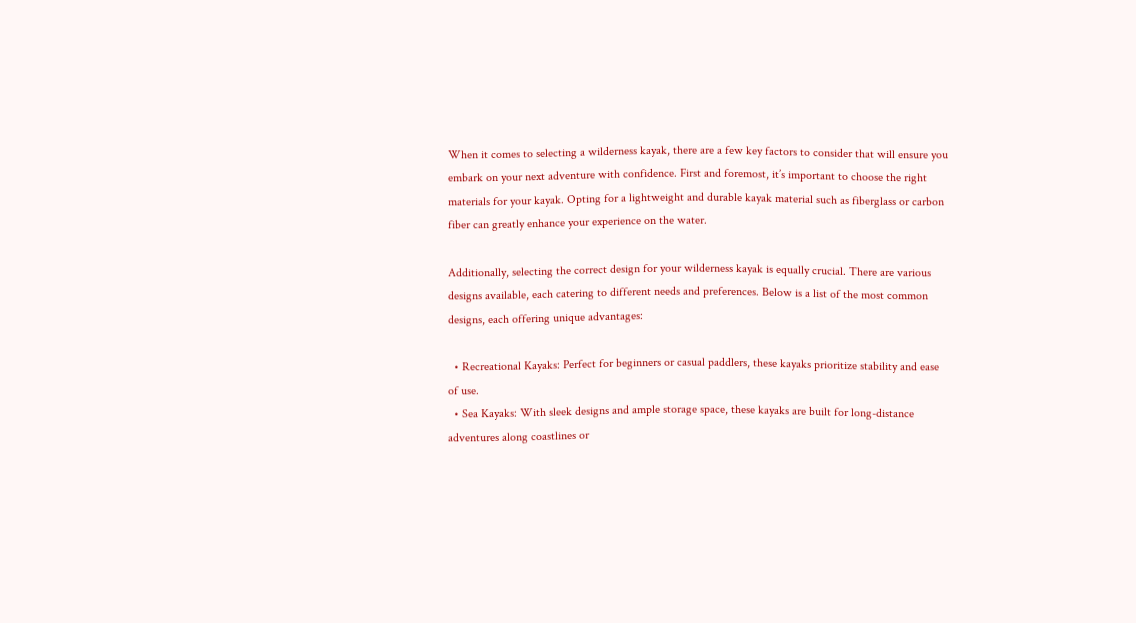When it comes to selecting a wilderness kayak, there are a few key factors to consider that will ensure you embark on your next adventure with confidence. First and foremost, it’s important to choose the right materials for your kayak. Opting for a lightweight and durable kayak material such as fiberglass or carbon fiber can greatly enhance your experience on the water.

Additionally, selecting the correct design for your wilderness kayak is equally crucial. There are various designs available, each catering to different needs and preferences. Below is a list of the most common designs, each offering unique advantages:

  • Recreational Kayaks: Perfect for beginners or casual paddlers, these kayaks prioritize stability and ease of use.
  • Sea Kayaks: With sleek designs and ample storage space, these kayaks are built for long-distance adventures along coastlines or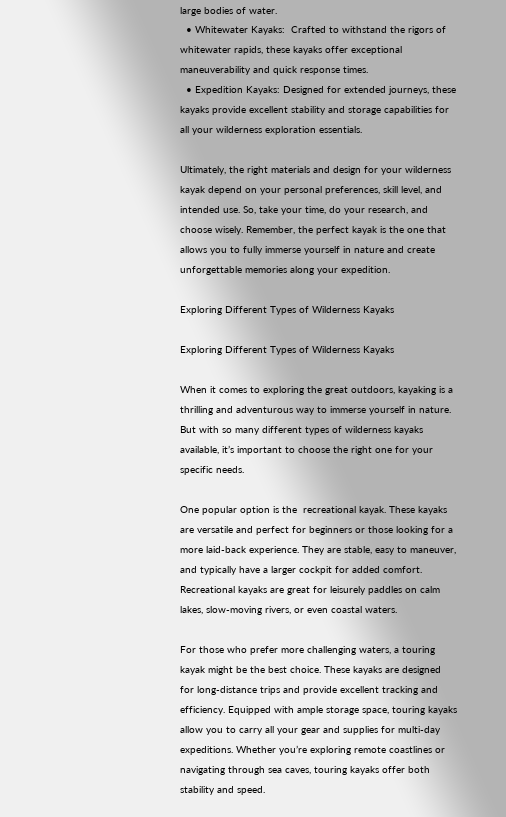large bodies of water.
  • Whitewater Kayaks:  Crafted to withstand the rigors of whitewater rapids, these kayaks offer exceptional maneuverability and quick response times.
  • Expedition Kayaks: Designed for extended journeys, these kayaks provide excellent stability and storage capabilities for all your wilderness exploration essentials.

Ultimately, the right materials and design for your wilderness kayak depend on your personal preferences, skill level, and intended use. So, take your time, do your research, and choose wisely. Remember, the perfect kayak is the one that allows you to fully immerse yourself in nature and create unforgettable memories along your expedition.

Exploring Different Types of Wilderness Kayaks

Exploring Different Types of Wilderness Kayaks

When it comes to exploring the great outdoors, kayaking is a thrilling and adventurous way to immerse yourself in nature. But with so many different types of wilderness kayaks available, it’s important to choose the right one for your specific needs.

One popular option is the  recreational kayak. These kayaks are versatile and perfect for beginners or those looking for a more laid-back experience. They are stable, easy to maneuver, and typically have a larger cockpit for added comfort. Recreational kayaks are great for leisurely paddles on calm lakes, slow-moving rivers, or even coastal waters.

For those who prefer more challenging waters, a touring kayak might be the best choice. These kayaks are designed for long-distance trips and provide excellent tracking and efficiency. Equipped with ample storage space, touring kayaks allow you to carry all your gear and supplies for multi-day expeditions. Whether you’re exploring remote coastlines or navigating through sea caves, touring kayaks offer both stability and speed.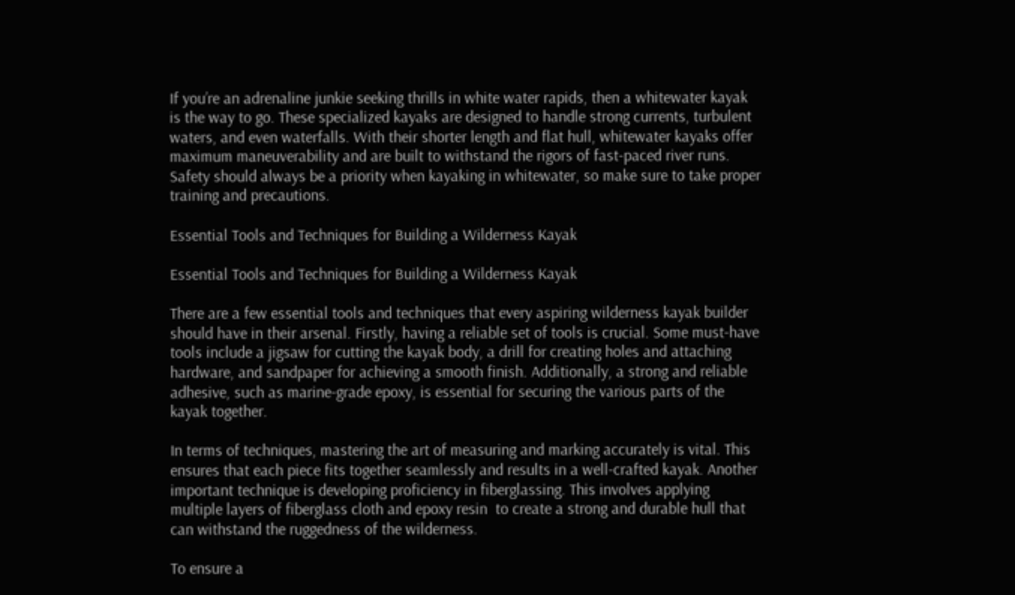If you’re an adrenaline junkie seeking thrills in white water rapids, then a whitewater kayak is the way to go. These specialized kayaks are designed to handle strong currents, turbulent waters, and even waterfalls. With their shorter length and flat hull, whitewater kayaks offer maximum maneuverability and are built to withstand the rigors of fast-paced river runs. Safety should always be a priority when kayaking in whitewater, so make sure to take proper training and precautions.

Essential Tools and Techniques for Building a Wilderness Kayak

Essential Tools and Techniques for Building a Wilderness Kayak

There are a few essential tools and techniques that every aspiring wilderness kayak builder should have in their arsenal. Firstly, having a reliable set of tools is crucial. Some must-have tools include a jigsaw for cutting the kayak body, a drill for creating holes and attaching hardware, and sandpaper for achieving a smooth finish. Additionally, a strong and reliable adhesive, such as marine-grade epoxy, is essential for securing the various parts of the kayak together.

In terms of techniques, mastering the art of measuring and marking accurately is vital. This ensures that each piece fits together seamlessly and results in a well-crafted kayak. Another important technique is developing proficiency in fiberglassing. This involves applying multiple layers of fiberglass cloth and epoxy resin  to create a strong and durable hull that can withstand the ruggedness of the wilderness.

To ensure a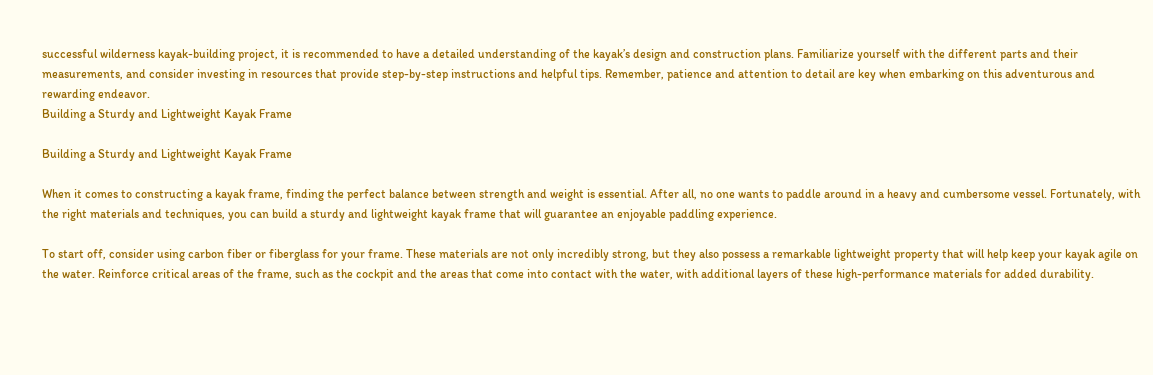successful wilderness kayak-building project, it is recommended to have a detailed understanding of the kayak’s design and construction plans. Familiarize yourself with the different parts and their measurements, and consider investing in resources that provide step-by-step instructions and helpful tips. Remember, patience and attention to detail are key when embarking on this adventurous and rewarding endeavor.
Building a Sturdy and Lightweight Kayak Frame

Building a Sturdy and Lightweight Kayak Frame

When it comes to constructing a kayak frame, finding the perfect balance between strength and weight is essential. After all, no one wants to paddle around in a heavy and cumbersome vessel. Fortunately, with the right materials and techniques, you can build a sturdy and lightweight kayak frame that will guarantee an enjoyable paddling experience.

To start off, consider using carbon fiber or fiberglass for your frame. These materials are not only incredibly strong, but they also possess a remarkable lightweight property that will help keep your kayak agile on the water. Reinforce critical areas of the frame, such as the cockpit and the areas that come into contact with the water, with additional layers of these high-performance materials for added durability.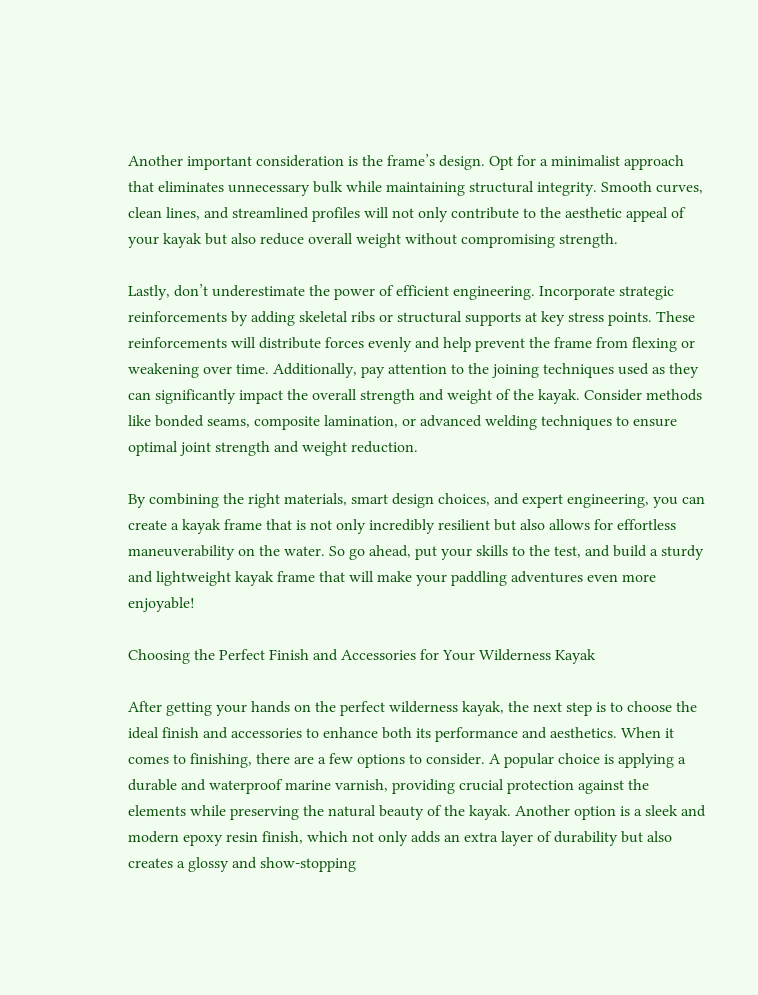Another important consideration is the frame’s design. Opt for a minimalist approach that eliminates unnecessary bulk while maintaining structural integrity. Smooth curves, clean lines, and streamlined profiles will not only contribute to the aesthetic appeal of your kayak but also reduce overall weight without compromising strength.

Lastly, don’t underestimate the power of efficient engineering. Incorporate strategic reinforcements by adding skeletal ribs or structural supports at key stress points. These reinforcements will distribute forces evenly and help prevent the frame from flexing or weakening over time. Additionally, pay attention to the joining techniques used as they can significantly impact the overall strength and weight of the kayak. Consider methods like bonded seams, composite lamination, or advanced welding techniques to ensure optimal joint strength and weight reduction.

By combining the right materials, smart design choices, and expert engineering, you can create a kayak frame that is not only incredibly resilient but also allows for effortless maneuverability on the water. So go ahead, put your skills to the test, and build a sturdy and lightweight kayak frame that will make your paddling adventures even more enjoyable!

Choosing the Perfect Finish and Accessories for Your Wilderness Kayak

After getting your hands on the perfect wilderness kayak, the next step is to choose the ideal finish and accessories to enhance both its performance and aesthetics. When it comes to finishing, there are a few options to consider. A popular choice is applying a durable and waterproof marine varnish, providing crucial protection against the elements while preserving the natural beauty of the kayak. Another option is a sleek and modern epoxy resin finish, which not only adds an extra layer of durability but also creates a glossy and show-stopping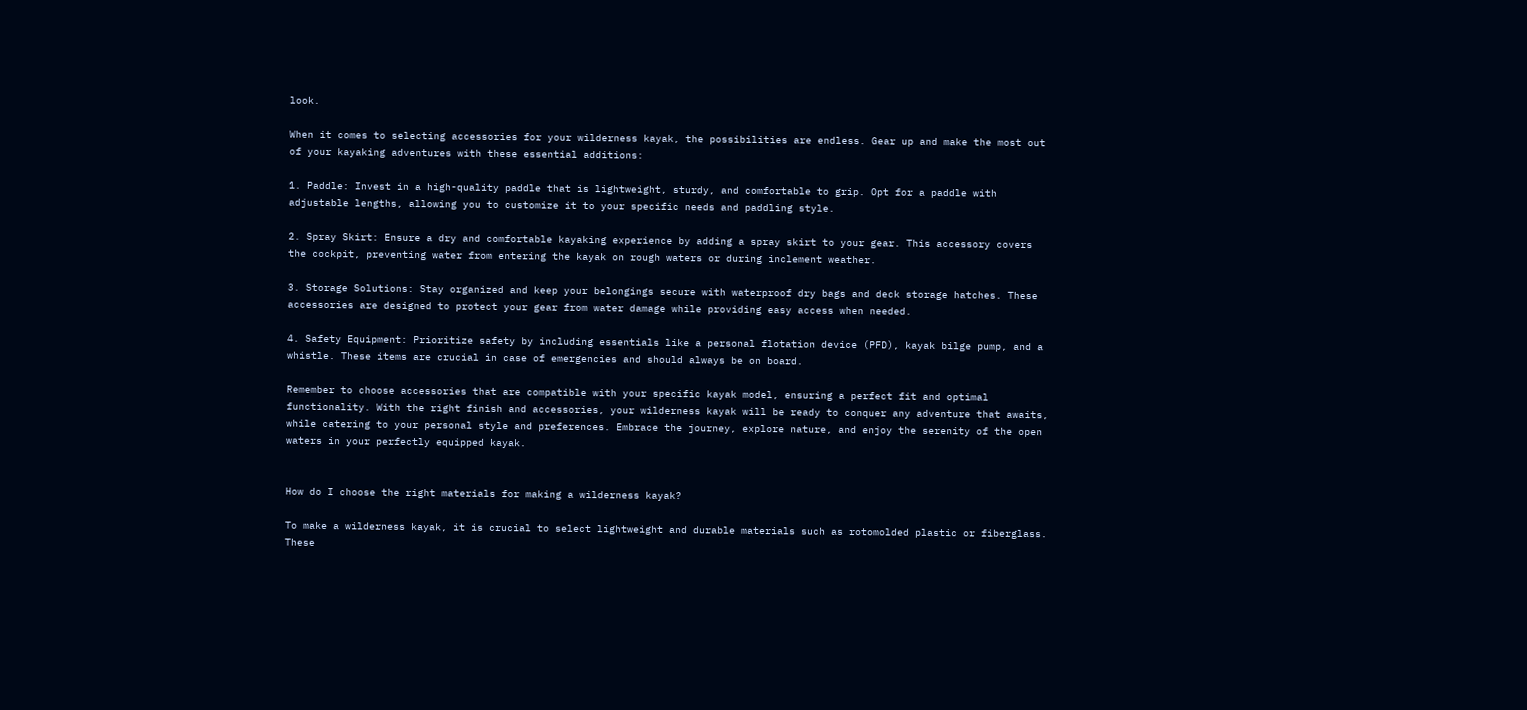look.

When it comes to selecting accessories for your wilderness kayak, the possibilities are endless. Gear up and make the most out of your kayaking adventures with these essential additions:

1. Paddle: Invest in a high-quality paddle that is lightweight, sturdy, and comfortable to grip. Opt for a paddle with adjustable lengths, allowing you to customize it to your specific needs and paddling style.

2. Spray Skirt: Ensure a dry and comfortable kayaking experience by adding a spray skirt to your gear. This accessory covers the cockpit, preventing water from entering the kayak on rough waters or during inclement weather.

3. Storage Solutions: Stay organized and keep your belongings secure with waterproof dry bags and deck storage hatches. These accessories are designed to protect your gear from water damage while providing easy access when needed.

4. Safety Equipment: Prioritize safety by including essentials like a personal flotation device (PFD), kayak bilge pump, and a whistle. These items are crucial in case of emergencies and should always be on board.

Remember to choose accessories that are compatible with your specific kayak model, ensuring a perfect fit and optimal functionality. With the right finish and accessories, your wilderness kayak will be ready to conquer any adventure that awaits, while catering to your personal style and preferences. Embrace the journey, explore nature, and enjoy the serenity of the open waters in your perfectly equipped kayak.


How do I choose the right materials for making a wilderness kayak?

To make a wilderness kayak, it is crucial to select lightweight and durable materials such as rotomolded plastic or fiberglass. These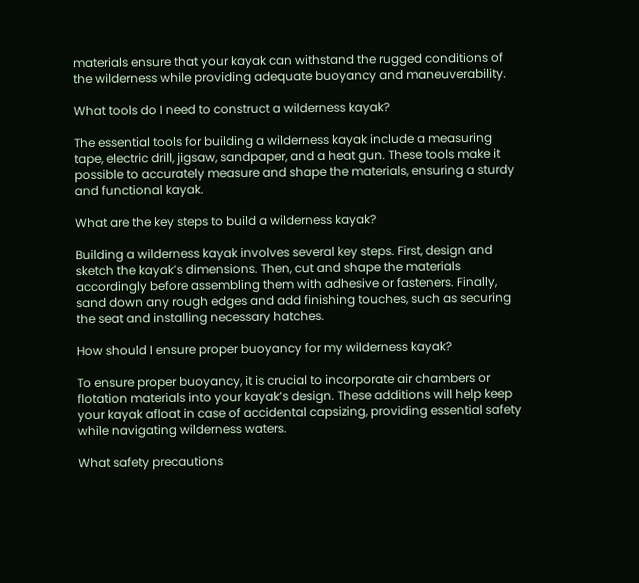materials ensure that your kayak can withstand the rugged conditions of the wilderness while providing adequate buoyancy and maneuverability.

What tools do I need to construct a wilderness kayak?

The essential tools for building a wilderness kayak include a measuring tape, electric drill, jigsaw, sandpaper, and a heat gun. These tools make it possible to accurately measure and shape the materials, ensuring a sturdy and functional kayak.

What are the key steps to build a wilderness kayak?

Building a wilderness kayak involves several key steps. First, design and sketch the kayak’s dimensions. Then, cut and shape the materials accordingly before assembling them with adhesive or fasteners. Finally, sand down any rough edges and add finishing touches, such as securing the seat and installing necessary hatches.

How should I ensure proper buoyancy for my wilderness kayak?

To ensure proper buoyancy, it is crucial to incorporate air chambers or flotation materials into your kayak’s design. These additions will help keep your kayak afloat in case of accidental capsizing, providing essential safety while navigating wilderness waters.

What safety precautions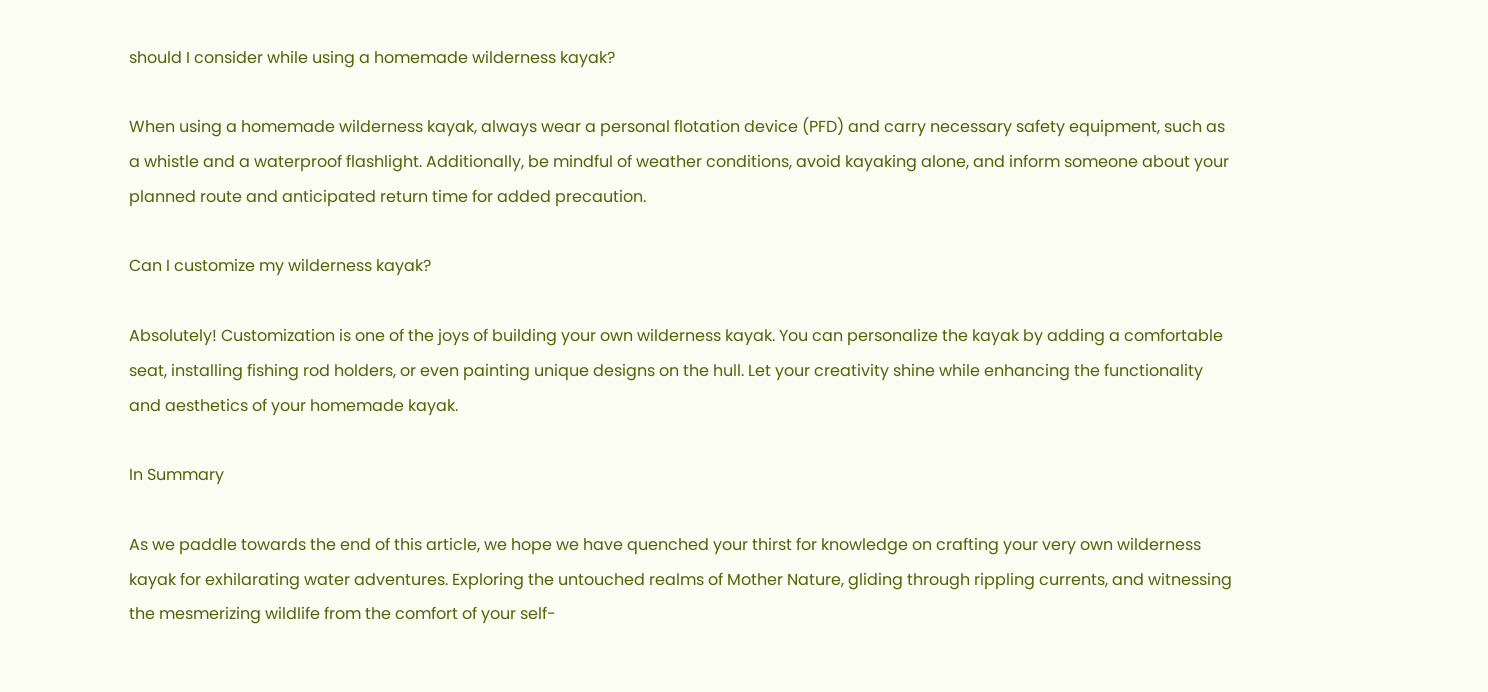should I consider while using a homemade wilderness kayak?

When using a homemade wilderness kayak, always wear a personal flotation device (PFD) and carry necessary safety equipment, such as a whistle and a waterproof flashlight. Additionally, be mindful of weather conditions, avoid kayaking alone, and inform someone about your planned route and anticipated return time for added precaution.

Can I customize my wilderness kayak?

Absolutely! Customization is one of the joys of building your own wilderness kayak. You can personalize the kayak by adding a comfortable seat, installing fishing rod holders, or even painting unique designs on the hull. Let your creativity shine while enhancing the functionality and aesthetics of your homemade kayak.

In Summary

As we paddle towards the end of this article, we hope we have quenched your thirst for knowledge on crafting your very own wilderness kayak for exhilarating water adventures. Exploring the untouched realms of Mother Nature, gliding through rippling currents, and witnessing the mesmerizing wildlife from the comfort of your self-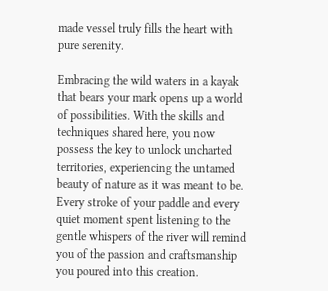made vessel truly fills the heart with pure serenity.

Embracing the wild waters in a kayak that bears your mark opens up a world of possibilities. With the skills and techniques shared here, you now possess the key to unlock uncharted territories, experiencing the untamed beauty of nature as it was meant to be. Every stroke of your paddle and every quiet moment spent listening to the gentle whispers of the river will remind you of the passion and craftsmanship you poured into this creation.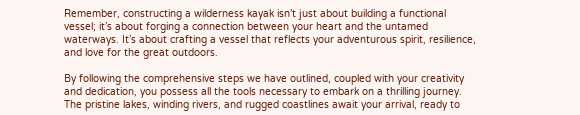Remember, constructing a wilderness kayak isn’t just about building a functional vessel; it’s about forging a connection between your heart and the untamed waterways. It’s about crafting a vessel that reflects your adventurous spirit, resilience, and love for the great outdoors.

By following the comprehensive steps we have outlined, coupled with your creativity and dedication, you possess all the tools necessary to embark on a thrilling journey. The pristine lakes, winding rivers, and rugged coastlines await your arrival, ready to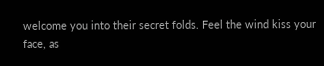welcome you into their secret folds. Feel the wind kiss your face, as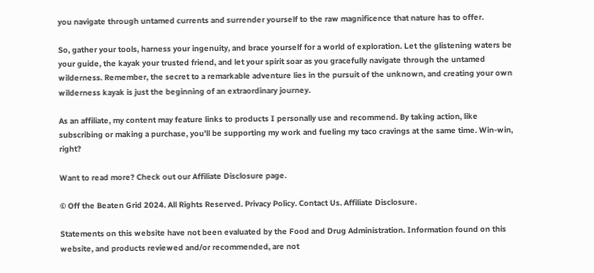you navigate through untamed currents and surrender yourself to the raw magnificence that nature has to offer.

So, gather your tools, harness your ingenuity, and brace yourself for a world of exploration. Let the glistening waters be your guide, the kayak your trusted friend, and let your spirit soar as you gracefully navigate through the untamed wilderness. Remember, the secret to a remarkable adventure lies in the pursuit of the unknown, and creating your own wilderness kayak is just the beginning of an extraordinary journey.

As an affiliate, my content may feature links to products I personally use and recommend. By taking action, like subscribing or making a purchase, you’ll be supporting my work and fueling my taco cravings at the same time. Win-win, right?

Want to read more? Check out our Affiliate Disclosure page.

© Off the Beaten Grid 2024. All Rights Reserved. Privacy Policy. Contact Us. Affiliate Disclosure.

Statements on this website have not been evaluated by the Food and Drug Administration. Information found on this website, and products reviewed and/or recommended, are not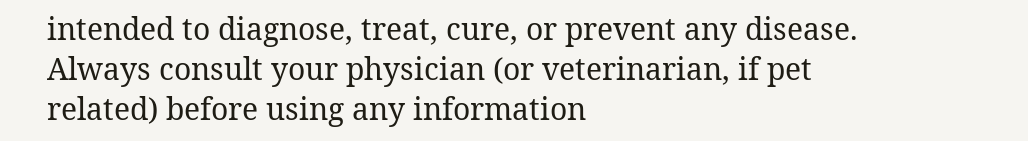intended to diagnose, treat, cure, or prevent any disease. Always consult your physician (or veterinarian, if pet related) before using any information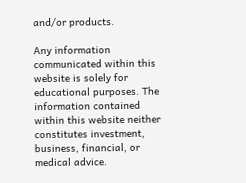and/or products.

Any information communicated within this website is solely for educational purposes. The information contained within this website neither constitutes investment, business, financial, or medical advice.